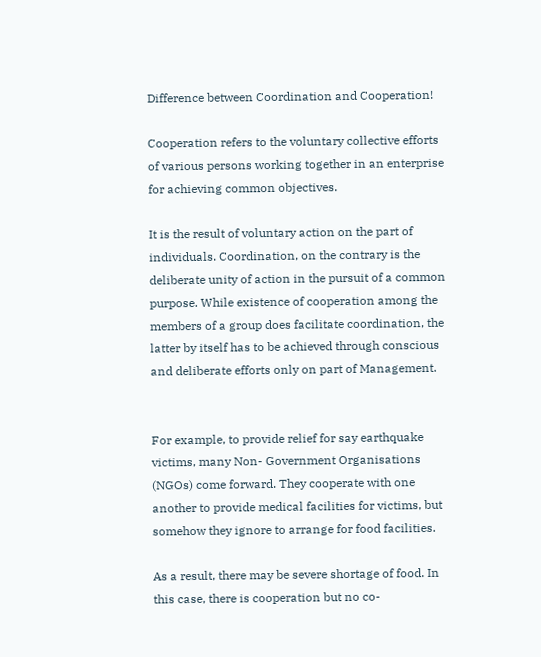Difference between Coordination and Cooperation!

Cooperation refers to the voluntary collective efforts of various persons working together in an enterprise for achieving common objectives.

It is the result of voluntary action on the part of individuals. Coordination, on the contrary is the deliberate unity of action in the pursuit of a common purpose. While existence of cooperation among the members of a group does facilitate coordination, the latter by itself has to be achieved through conscious and deliberate efforts only on part of Management.


For example, to provide relief for say earthquake victims, many Non- Government Organisations (NGOs) come forward. They cooperate with one another to provide medical facilities for victims, but somehow they ignore to arrange for food facilities.

As a result, there may be severe shortage of food. In this case, there is cooperation but no co-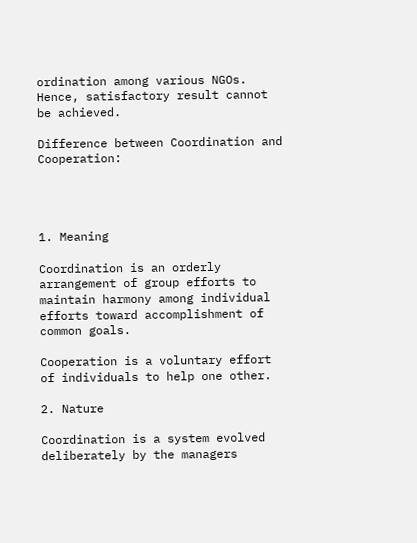ordination among various NGOs. Hence, satisfactory result cannot be achieved.

Difference between Coordination and Cooperation:




1. Meaning

Coordination is an orderly arrangement of group efforts to maintain harmony among individual efforts toward accomplishment of common goals.

Cooperation is a voluntary effort of individuals to help one other.

2. Nature

Coordination is a system evolved deliberately by the managers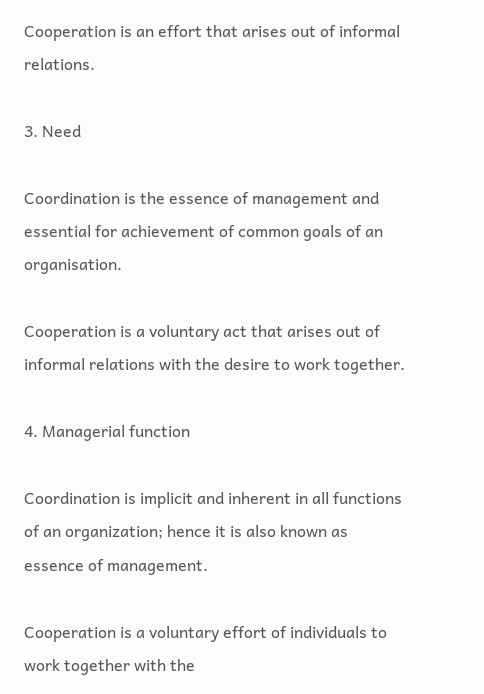Cooperation is an effort that arises out of informal relations.

3. Need

Coordination is the essence of management and essential for achievement of common goals of an organisation.

Cooperation is a voluntary act that arises out of informal relations with the desire to work together.

4. Managerial function

Coordination is implicit and inherent in all functions of an organization; hence it is also known as essence of management.

Cooperation is a voluntary effort of individuals to work together with the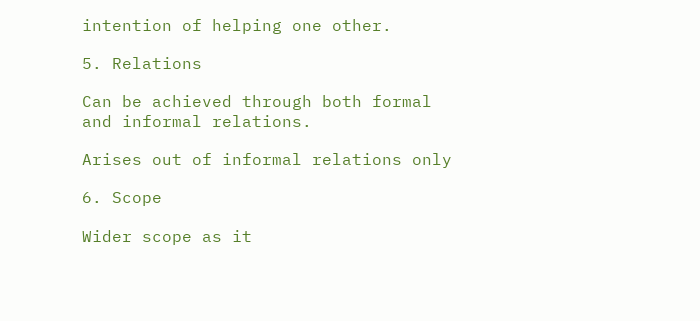intention of helping one other.

5. Relations

Can be achieved through both formal and informal relations.

Arises out of informal relations only

6. Scope

Wider scope as it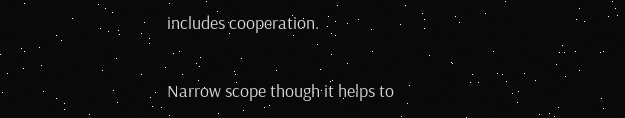includes cooperation.

Narrow scope though it helps to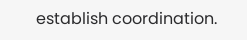establish coordination.